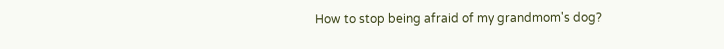How to stop being afraid of my grandmom's dog?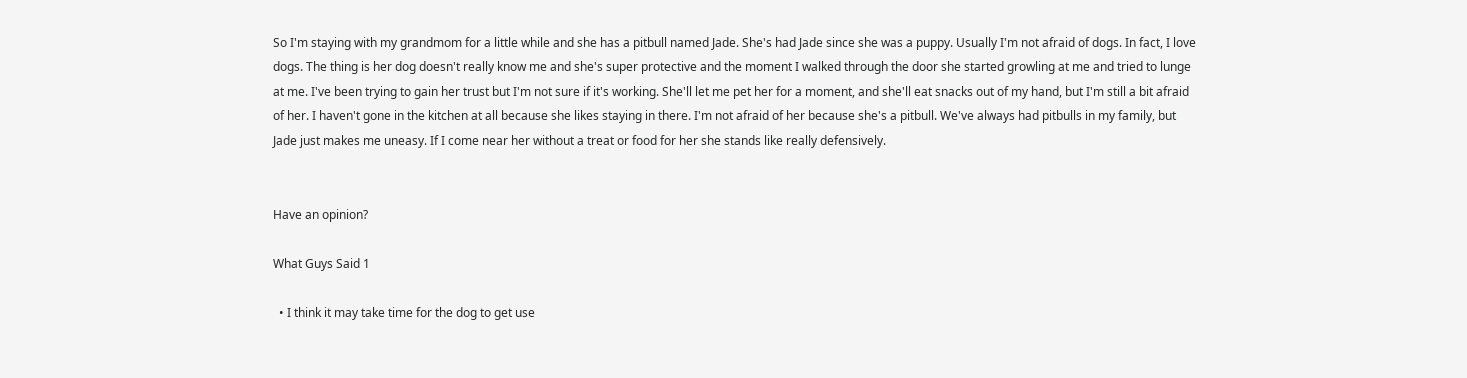So I'm staying with my grandmom for a little while and she has a pitbull named Jade. She's had Jade since she was a puppy. Usually I'm not afraid of dogs. In fact, I love dogs. The thing is her dog doesn't really know me and she's super protective and the moment I walked through the door she started growling at me and tried to lunge at me. I've been trying to gain her trust but I'm not sure if it's working. She'll let me pet her for a moment, and she'll eat snacks out of my hand, but I'm still a bit afraid of her. I haven't gone in the kitchen at all because she likes staying in there. I'm not afraid of her because she's a pitbull. We've always had pitbulls in my family, but Jade just makes me uneasy. If I come near her without a treat or food for her she stands like really defensively.


Have an opinion?

What Guys Said 1

  • I think it may take time for the dog to get use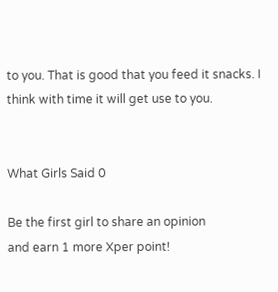to you. That is good that you feed it snacks. I think with time it will get use to you.


What Girls Said 0

Be the first girl to share an opinion
and earn 1 more Xper point!